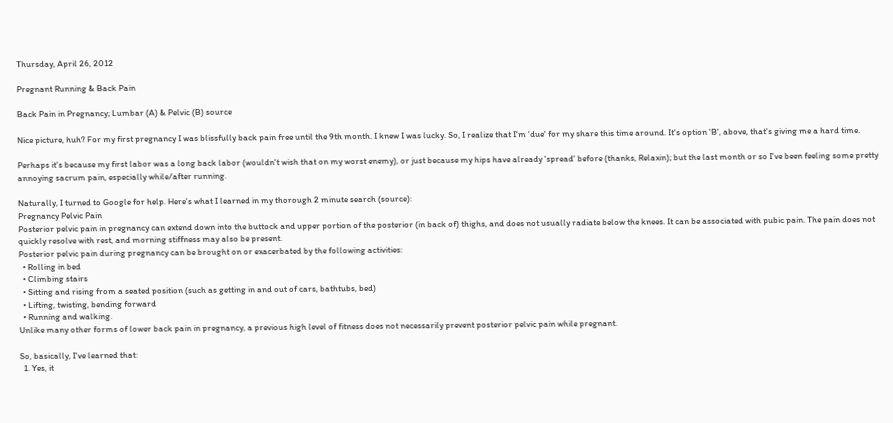Thursday, April 26, 2012

Pregnant Running & Back Pain

Back Pain in Pregnancy; Lumbar (A) & Pelvic (B) source

Nice picture, huh? For my first pregnancy I was blissfully back pain free until the 9th month. I knew I was lucky. So, I realize that I'm 'due' for my share this time around. It's option 'B', above, that's giving me a hard time.

Perhaps it's because my first labor was a long back labor (wouldn't wish that on my worst enemy), or just because my hips have already 'spread' before (thanks, Relaxin); but the last month or so I've been feeling some pretty annoying sacrum pain, especially while/after running.

Naturally, I turned to Google for help. Here's what I learned in my thorough 2 minute search (source):
Pregnancy Pelvic Pain
Posterior pelvic pain in pregnancy can extend down into the buttock and upper portion of the posterior (in back of) thighs, and does not usually radiate below the knees. It can be associated with pubic pain. The pain does not quickly resolve with rest, and morning stiffness may also be present.
Posterior pelvic pain during pregnancy can be brought on or exacerbated by the following activities:
  • Rolling in bed
  • Climbing stairs
  • Sitting and rising from a seated position (such as getting in and out of cars, bathtubs, bed)
  • Lifting, twisting, bending forward
  • Running and walking.
Unlike many other forms of lower back pain in pregnancy, a previous high level of fitness does not necessarily prevent posterior pelvic pain while pregnant.

So, basically, I've learned that:
  1. Yes, it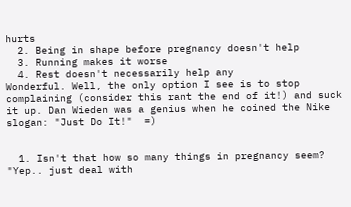hurts
  2. Being in shape before pregnancy doesn't help
  3. Running makes it worse
  4. Rest doesn't necessarily help any
Wonderful. Well, the only option I see is to stop complaining (consider this rant the end of it!) and suck it up. Dan Wieden was a genius when he coined the Nike slogan: "Just Do It!"  =)


  1. Isn't that how so many things in pregnancy seem? "Yep.. just deal with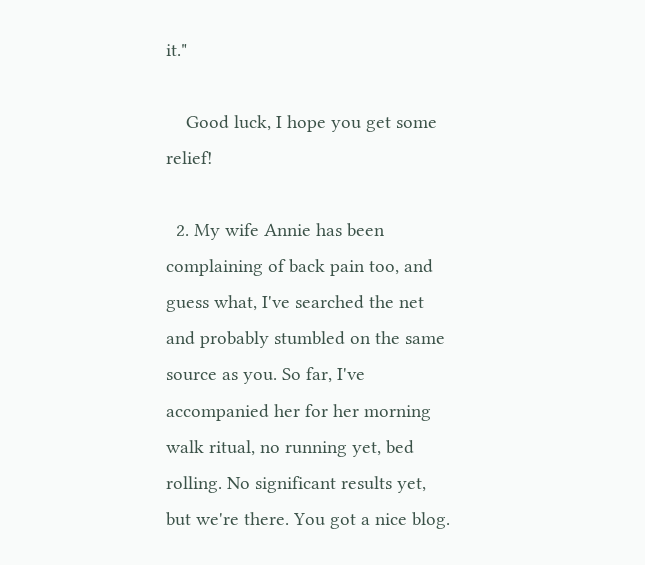it."

    Good luck, I hope you get some relief!

  2. My wife Annie has been complaining of back pain too, and guess what, I've searched the net and probably stumbled on the same source as you. So far, I've accompanied her for her morning walk ritual, no running yet, bed rolling. No significant results yet, but we're there. You got a nice blog.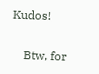Kudos!

    Btw, for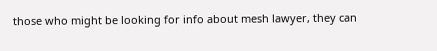those who might be looking for info about mesh lawyer, they can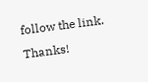follow the link. Thanks!